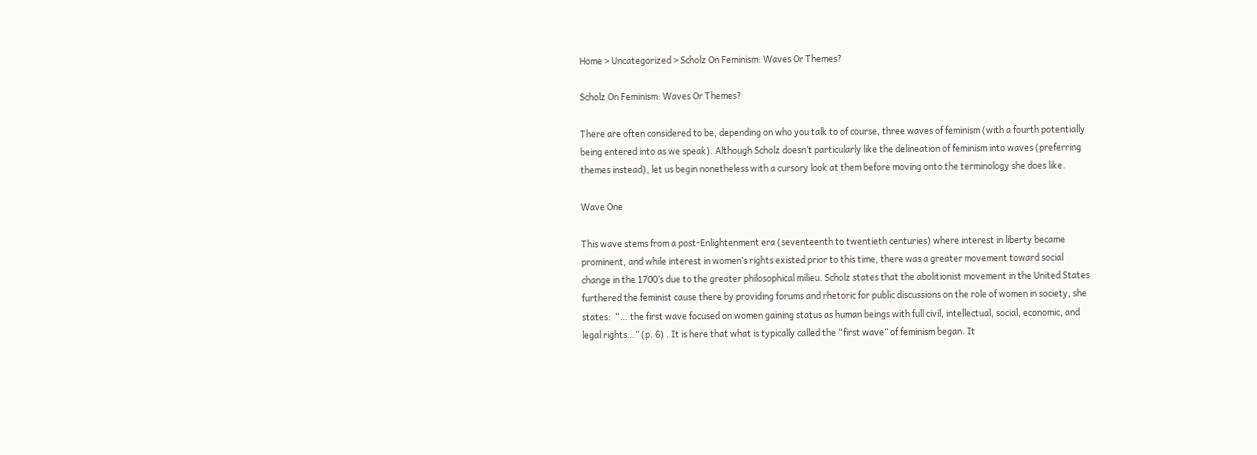Home > Uncategorized > Scholz On Feminism: Waves Or Themes?

Scholz On Feminism: Waves Or Themes?

There are often considered to be, depending on who you talk to of course, three waves of feminism (with a fourth potentially being entered into as we speak). Although Scholz doesn’t particularly like the delineation of feminism into waves (preferring themes instead), let us begin nonetheless with a cursory look at them before moving onto the terminology she does like.

Wave One

This wave stems from a post-Enlightenment era (seventeenth to twentieth centuries) where interest in liberty became prominent, and while interest in women’s rights existed prior to this time, there was a greater movement toward social change in the 1700’s due to the greater philosophical milieu. Scholz states that the abolitionist movement in the United States furthered the feminist cause there by providing forums and rhetoric for public discussions on the role of women in society, she states:  “… the first wave focused on women gaining status as human beings with full civil, intellectual, social, economic, and legal rights…” (p. 6) . It is here that what is typically called the “first wave” of feminism began. It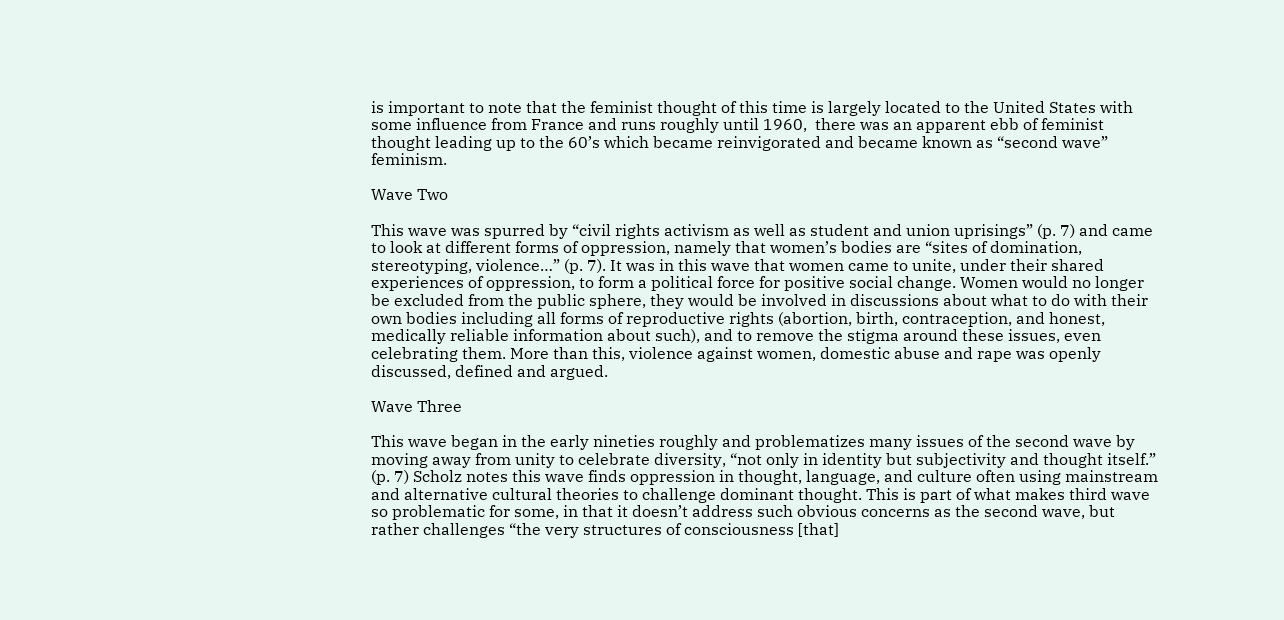is important to note that the feminist thought of this time is largely located to the United States with some influence from France and runs roughly until 1960,  there was an apparent ebb of feminist thought leading up to the 60’s which became reinvigorated and became known as “second wave” feminism.

Wave Two

This wave was spurred by “civil rights activism as well as student and union uprisings” (p. 7) and came to look at different forms of oppression, namely that women’s bodies are “sites of domination, stereotyping, violence…” (p. 7). It was in this wave that women came to unite, under their shared experiences of oppression, to form a political force for positive social change. Women would no longer be excluded from the public sphere, they would be involved in discussions about what to do with their own bodies including all forms of reproductive rights (abortion, birth, contraception, and honest, medically reliable information about such), and to remove the stigma around these issues, even celebrating them. More than this, violence against women, domestic abuse and rape was openly discussed, defined and argued.

Wave Three

This wave began in the early nineties roughly and problematizes many issues of the second wave by moving away from unity to celebrate diversity, “not only in identity but subjectivity and thought itself.” (p. 7) Scholz notes this wave finds oppression in thought, language, and culture often using mainstream and alternative cultural theories to challenge dominant thought. This is part of what makes third wave so problematic for some, in that it doesn’t address such obvious concerns as the second wave, but rather challenges “the very structures of consciousness [that]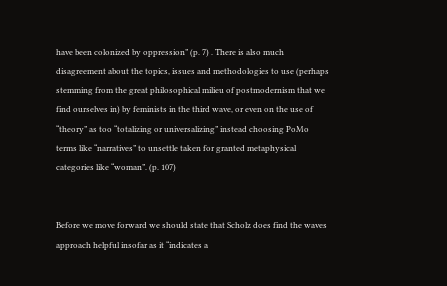have been colonized by oppression” (p. 7) . There is also much disagreement about the topics, issues and methodologies to use (perhaps stemming from the great philosophical milieu of postmodernism that we find ourselves in) by feminists in the third wave, or even on the use of “theory” as too “totalizing or universalizing” instead choosing PoMo terms like “narratives” to unsettle taken for granted metaphysical categories like “woman”. (p. 107)


Before we move forward we should state that Scholz does find the waves approach helpful insofar as it “indicates a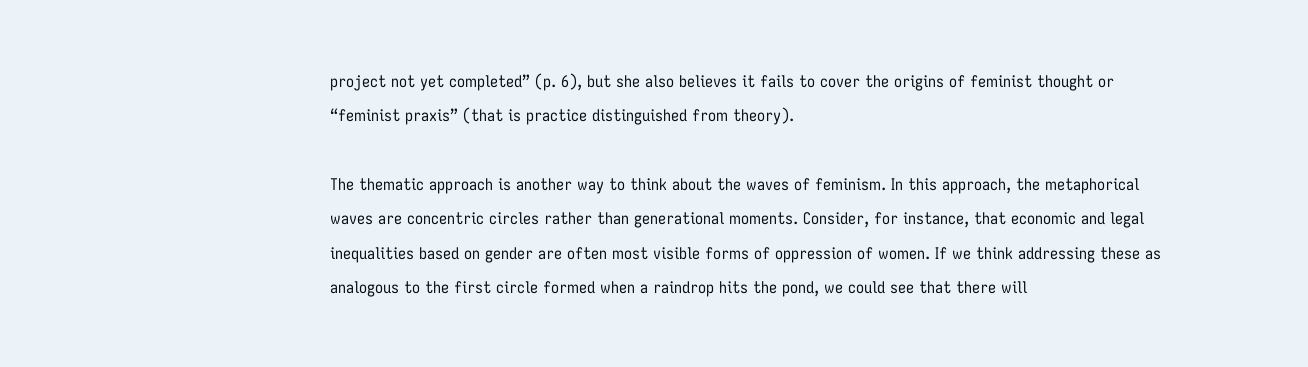project not yet completed” (p. 6), but she also believes it fails to cover the origins of feminist thought or “feminist praxis” (that is practice distinguished from theory).

The thematic approach is another way to think about the waves of feminism. In this approach, the metaphorical waves are concentric circles rather than generational moments. Consider, for instance, that economic and legal inequalities based on gender are often most visible forms of oppression of women. If we think addressing these as analogous to the first circle formed when a raindrop hits the pond, we could see that there will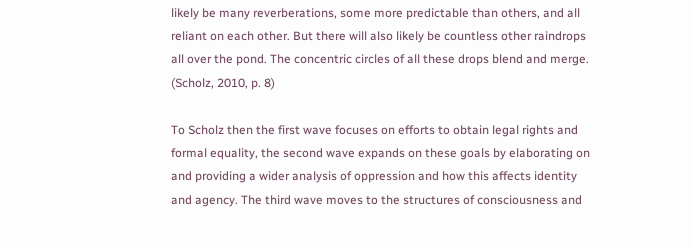likely be many reverberations, some more predictable than others, and all reliant on each other. But there will also likely be countless other raindrops all over the pond. The concentric circles of all these drops blend and merge. (Scholz, 2010, p. 8)

To Scholz then the first wave focuses on efforts to obtain legal rights and formal equality, the second wave expands on these goals by elaborating on and providing a wider analysis of oppression and how this affects identity and agency. The third wave moves to the structures of consciousness and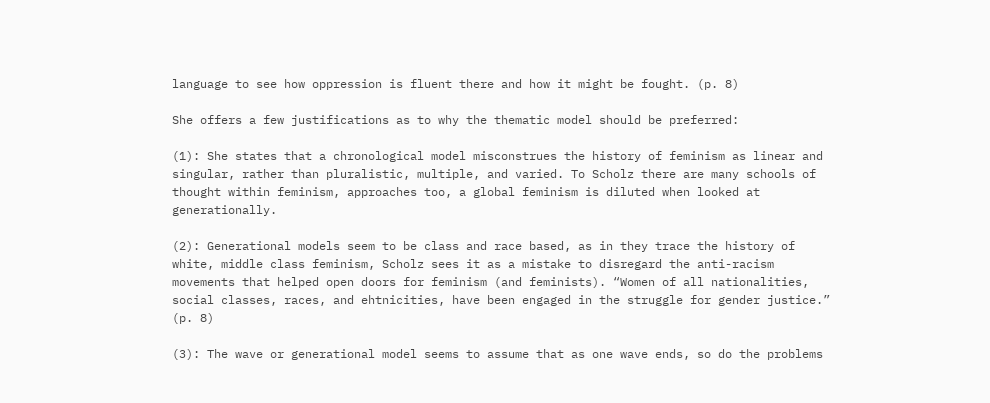language to see how oppression is fluent there and how it might be fought. (p. 8)

She offers a few justifications as to why the thematic model should be preferred:

(1): She states that a chronological model misconstrues the history of feminism as linear and singular, rather than pluralistic, multiple, and varied. To Scholz there are many schools of thought within feminism, approaches too, a global feminism is diluted when looked at generationally.

(2): Generational models seem to be class and race based, as in they trace the history of white, middle class feminism, Scholz sees it as a mistake to disregard the anti-racism movements that helped open doors for feminism (and feminists). “Women of all nationalities, social classes, races, and ehtnicities, have been engaged in the struggle for gender justice.” (p. 8)

(3): The wave or generational model seems to assume that as one wave ends, so do the problems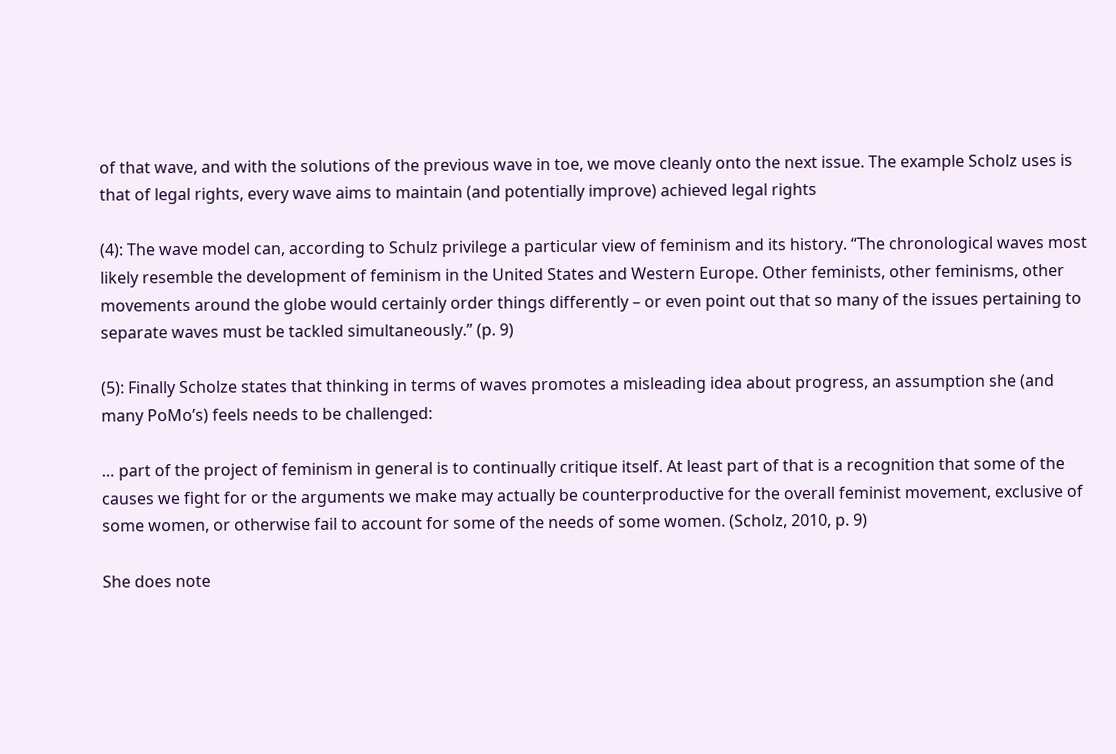of that wave, and with the solutions of the previous wave in toe, we move cleanly onto the next issue. The example Scholz uses is that of legal rights, every wave aims to maintain (and potentially improve) achieved legal rights

(4): The wave model can, according to Schulz privilege a particular view of feminism and its history. “The chronological waves most likely resemble the development of feminism in the United States and Western Europe. Other feminists, other feminisms, other movements around the globe would certainly order things differently – or even point out that so many of the issues pertaining to separate waves must be tackled simultaneously.” (p. 9)

(5): Finally Scholze states that thinking in terms of waves promotes a misleading idea about progress, an assumption she (and many PoMo’s) feels needs to be challenged:

… part of the project of feminism in general is to continually critique itself. At least part of that is a recognition that some of the causes we fight for or the arguments we make may actually be counterproductive for the overall feminist movement, exclusive of some women, or otherwise fail to account for some of the needs of some women. (Scholz, 2010, p. 9)

She does note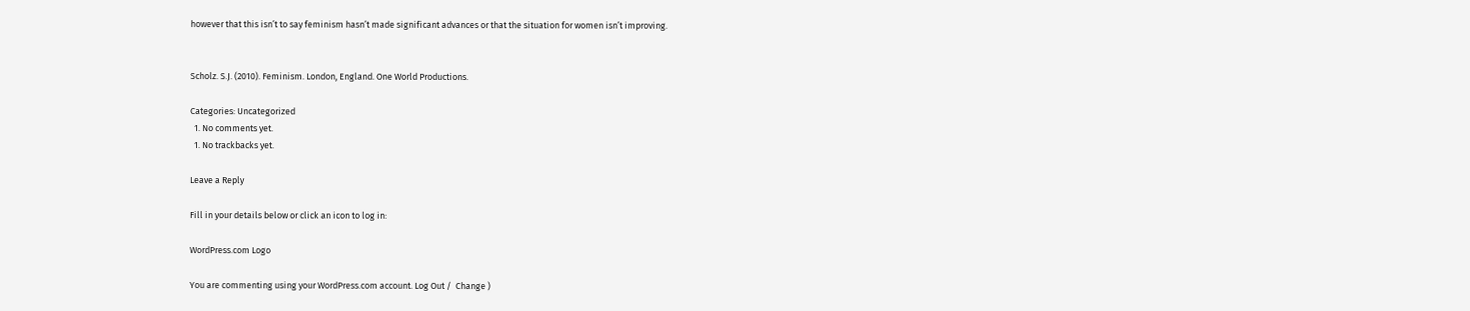however that this isn’t to say feminism hasn’t made significant advances or that the situation for women isn’t improving.


Scholz. S.J. (2010). Feminism. London, England. One World Productions.

Categories: Uncategorized
  1. No comments yet.
  1. No trackbacks yet.

Leave a Reply

Fill in your details below or click an icon to log in:

WordPress.com Logo

You are commenting using your WordPress.com account. Log Out /  Change )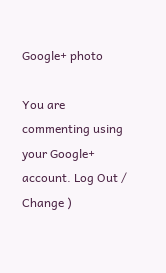Google+ photo

You are commenting using your Google+ account. Log Out /  Change )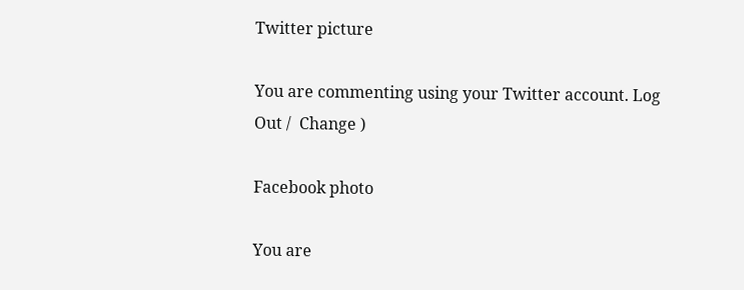Twitter picture

You are commenting using your Twitter account. Log Out /  Change )

Facebook photo

You are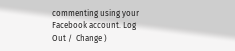commenting using your Facebook account. Log Out /  Change )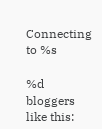Connecting to %s

%d bloggers like this: